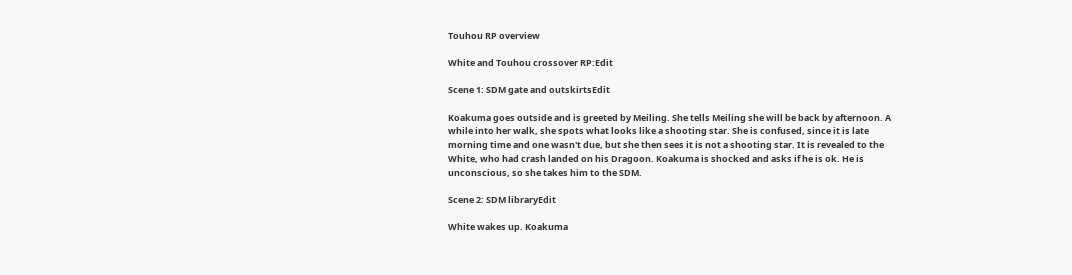Touhou RP overview

White and Touhou crossover RP:Edit

Scene 1: SDM gate and outskirtsEdit

Koakuma goes outside and is greeted by Meiling. She tells Meiling she will be back by afternoon. A while into her walk, she spots what looks like a shooting star. She is confused, since it is late morning time and one wasn't due, but she then sees it is not a shooting star. It is revealed to the White, who had crash landed on his Dragoon. Koakuma is shocked and asks if he is ok. He is unconscious, so she takes him to the SDM.

Scene 2: SDM libraryEdit

White wakes up. Koakuma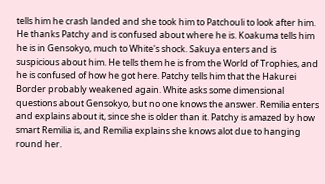tells him he crash landed and she took him to Patchouli to look after him. He thanks Patchy and is confused about where he is. Koakuma tells him he is in Gensokyo, much to White's shock. Sakuya enters and is suspicious about him. He tells them he is from the World of Trophies, and he is confused of how he got here. Patchy tells him that the Hakurei Border probably weakened again. White asks some dimensional questions about Gensokyo, but no one knows the answer. Remilia enters and explains about it, since she is older than it. Patchy is amazed by how smart Remilia is, and Remilia explains she knows alot due to hanging round her.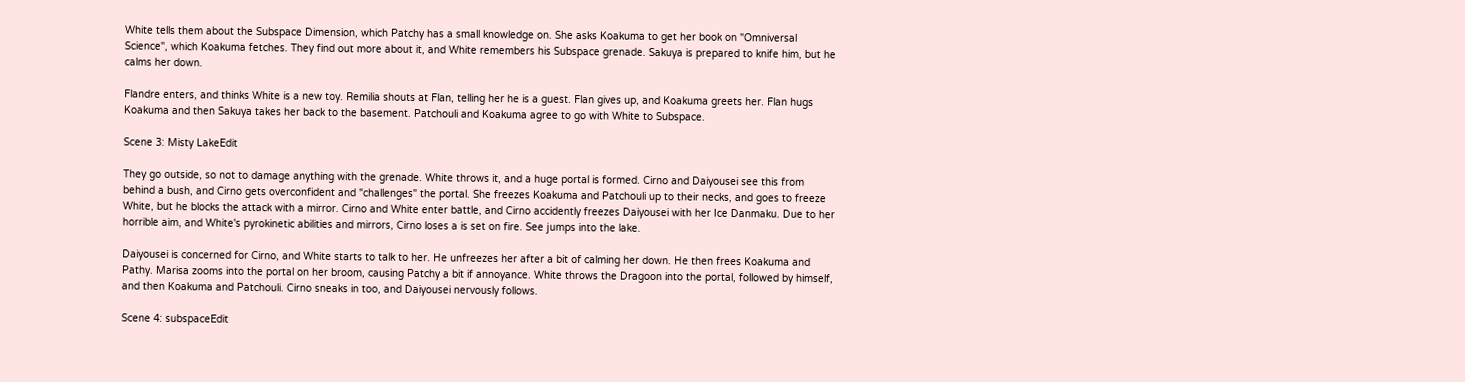White tells them about the Subspace Dimension, which Patchy has a small knowledge on. She asks Koakuma to get her book on "Omniversal Science", which Koakuma fetches. They find out more about it, and White remembers his Subspace grenade. Sakuya is prepared to knife him, but he calms her down.

Flandre enters, and thinks White is a new toy. Remilia shouts at Flan, telling her he is a guest. Flan gives up, and Koakuma greets her. Flan hugs Koakuma and then Sakuya takes her back to the basement. Patchouli and Koakuma agree to go with White to Subspace.

Scene 3: Misty LakeEdit

They go outside, so not to damage anything with the grenade. White throws it, and a huge portal is formed. Cirno and Daiyousei see this from behind a bush, and Cirno gets overconfident and "challenges" the portal. She freezes Koakuma and Patchouli up to their necks, and goes to freeze White, but he blocks the attack with a mirror. Cirno and White enter battle, and Cirno accidently freezes Daiyousei with her Ice Danmaku. Due to her horrible aim, and White's pyrokinetic abilities and mirrors, Cirno loses a is set on fire. See jumps into the lake.

Daiyousei is concerned for Cirno, and White starts to talk to her. He unfreezes her after a bit of calming her down. He then frees Koakuma and Pathy. Marisa zooms into the portal on her broom, causing Patchy a bit if annoyance. White throws the Dragoon into the portal, followed by himself, and then Koakuma and Patchouli. Cirno sneaks in too, and Daiyousei nervously follows.

Scene 4: subspaceEdit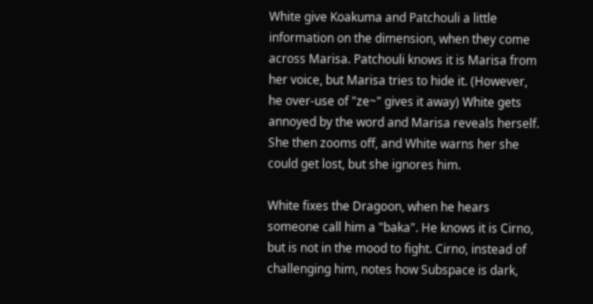White give Koakuma and Patchouli a little information on the dimension, when they come across Marisa. Patchouli knows it is Marisa from her voice, but Marisa tries to hide it. (However, he over-use of "ze~" gives it away) White gets annoyed by the word and Marisa reveals herself. She then zooms off, and White warns her she could get lost, but she ignores him.

White fixes the Dragoon, when he hears someone call him a "baka". He knows it is Cirno, but is not in the mood to fight. Cirno, instead of challenging him, notes how Subspace is dark,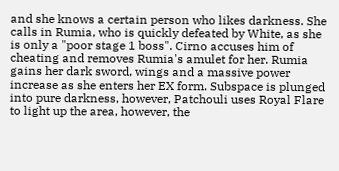and she knows a certain person who likes darkness. She calls in Rumia, who is quickly defeated by White, as she is only a "poor stage 1 boss". Cirno accuses him of cheating and removes Rumia's amulet for her. Rumia gains her dark sword, wings and a massive power increase as she enters her EX form. Subspace is plunged into pure darkness, however, Patchouli uses Royal Flare to light up the area, however, the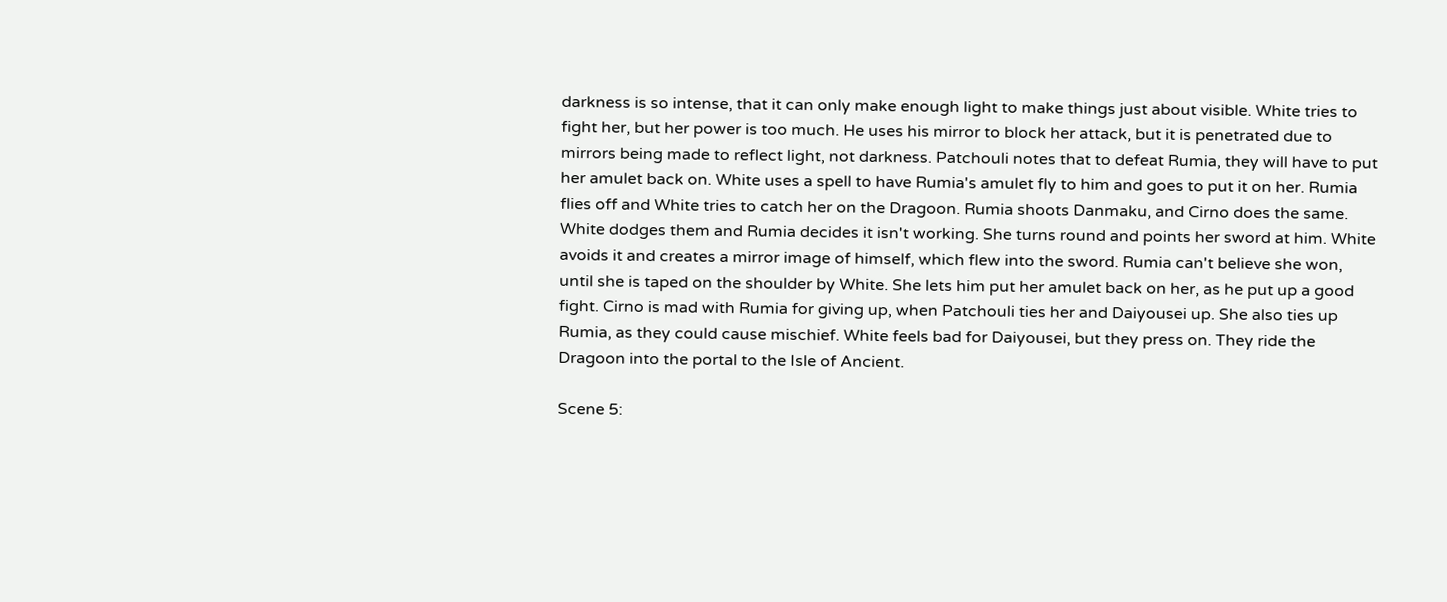darkness is so intense, that it can only make enough light to make things just about visible. White tries to fight her, but her power is too much. He uses his mirror to block her attack, but it is penetrated due to mirrors being made to reflect light, not darkness. Patchouli notes that to defeat Rumia, they will have to put her amulet back on. White uses a spell to have Rumia's amulet fly to him and goes to put it on her. Rumia flies off and White tries to catch her on the Dragoon. Rumia shoots Danmaku, and Cirno does the same. White dodges them and Rumia decides it isn't working. She turns round and points her sword at him. White avoids it and creates a mirror image of himself, which flew into the sword. Rumia can't believe she won, until she is taped on the shoulder by White. She lets him put her amulet back on her, as he put up a good fight. Cirno is mad with Rumia for giving up, when Patchouli ties her and Daiyousei up. She also ties up Rumia, as they could cause mischief. White feels bad for Daiyousei, but they press on. They ride the Dragoon into the portal to the Isle of Ancient.

Scene 5: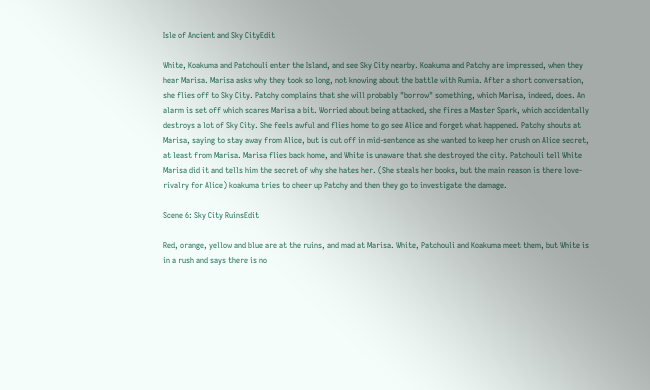Isle of Ancient and Sky CityEdit

White, Koakuma and Patchouli enter the Island, and see Sky City nearby. Koakuma and Patchy are impressed, when they hear Marisa. Marisa asks why they took so long, not knowing about the battle with Rumia. After a short conversation, she flies off to Sky City. Patchy complains that she will probably "borrow" something, which Marisa, indeed, does. An alarm is set off which scares Marisa a bit. Worried about being attacked, she fires a Master Spark, which accidentally destroys a lot of Sky City. She feels awful and flies home to go see Alice and forget what happened. Patchy shouts at Marisa, saying to stay away from Alice, but is cut off in mid-sentence as she wanted to keep her crush on Alice secret, at least from Marisa. Marisa flies back home, and White is unaware that she destroyed the city. Patchouli tell White Marisa did it and tells him the secret of why she hates her. (She steals her books, but the main reason is there love-rivalry for Alice) koakuma tries to cheer up Patchy and then they go to investigate the damage.

Scene 6: Sky City RuinsEdit

Red, orange, yellow and blue are at the ruins, and mad at Marisa. White, Patchouli and Koakuma meet them, but White is in a rush and says there is no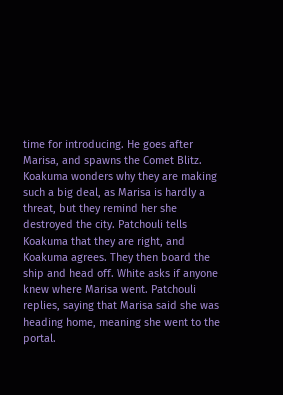time for introducing. He goes after Marisa, and spawns the Comet Blitz. Koakuma wonders why they are making such a big deal, as Marisa is hardly a threat, but they remind her she destroyed the city. Patchouli tells Koakuma that they are right, and Koakuma agrees. They then board the ship and head off. White asks if anyone knew where Marisa went. Patchouli replies, saying that Marisa said she was heading home, meaning she went to the portal.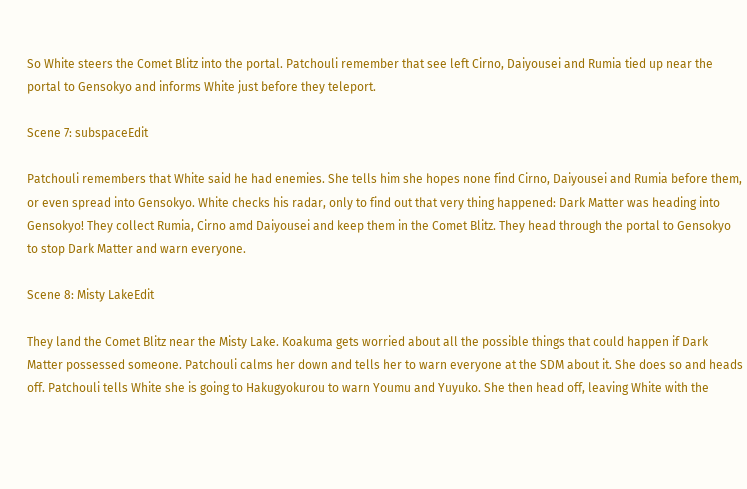So White steers the Comet Blitz into the portal. Patchouli remember that see left Cirno, Daiyousei and Rumia tied up near the portal to Gensokyo and informs White just before they teleport.

Scene 7: subspaceEdit

Patchouli remembers that White said he had enemies. She tells him she hopes none find Cirno, Daiyousei and Rumia before them, or even spread into Gensokyo. White checks his radar, only to find out that very thing happened: Dark Matter was heading into Gensokyo! They collect Rumia, Cirno amd Daiyousei and keep them in the Comet Blitz. They head through the portal to Gensokyo to stop Dark Matter and warn everyone.

Scene 8: Misty LakeEdit

They land the Comet Blitz near the Misty Lake. Koakuma gets worried about all the possible things that could happen if Dark Matter possessed someone. Patchouli calms her down and tells her to warn everyone at the SDM about it. She does so and heads off. Patchouli tells White she is going to Hakugyokurou to warn Youmu and Yuyuko. She then head off, leaving White with the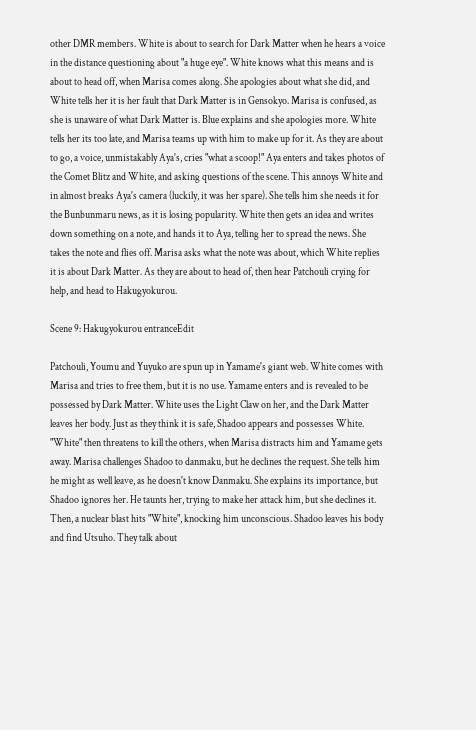other DMR members. White is about to search for Dark Matter when he hears a voice in the distance questioning about "a huge eye". White knows what this means and is about to head off, when Marisa comes along. She apologies about what she did, and White tells her it is her fault that Dark Matter is in Gensokyo. Marisa is confused, as she is unaware of what Dark Matter is. Blue explains and she apologies more. White tells her its too late, and Marisa teams up with him to make up for it. As they are about to go, a voice, unmistakably Aya's, cries "what a scoop!" Aya enters and takes photos of the Comet Blitz and White, and asking questions of the scene. This annoys White and in almost breaks Aya's camera (luckily, it was her spare). She tells him she needs it for the Bunbunmaru news, as it is losing popularity. White then gets an idea and writes down something on a note, and hands it to Aya, telling her to spread the news. She takes the note and flies off. Marisa asks what the note was about, which White replies it is about Dark Matter. As they are about to head of, then hear Patchouli crying for help, and head to Hakugyokurou.

Scene 9: Hakugyokurou entranceEdit

Patchouli, Youmu and Yuyuko are spun up in Yamame's giant web. White comes with Marisa and tries to free them, but it is no use. Yamame enters and is revealed to be possessed by Dark Matter. White uses the Light Claw on her, and the Dark Matter leaves her body. Just as they think it is safe, Shadoo appears and possesses White. "White" then threatens to kill the others, when Marisa distracts him and Yamame gets away. Marisa challenges Shadoo to danmaku, but he declines the request. She tells him he might as well leave, as he doesn't know Danmaku. She explains its importance, but Shadoo ignores her. He taunts her, trying to make her attack him, but she declines it. Then, a nuclear blast hits "White", knocking him unconscious. Shadoo leaves his body and find Utsuho. They talk about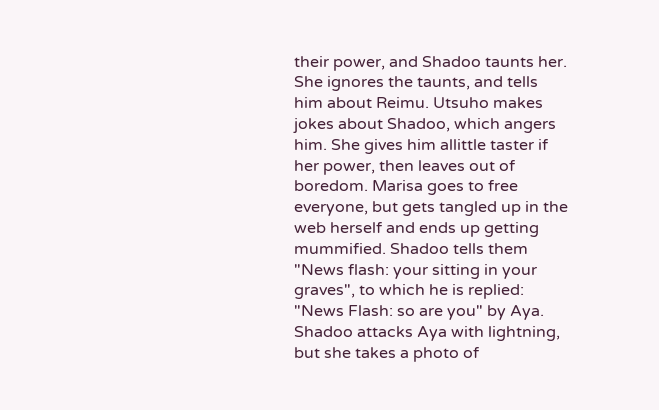their power, and Shadoo taunts her. She ignores the taunts, and tells him about Reimu. Utsuho makes jokes about Shadoo, which angers him. She gives him allittle taster if her power, then leaves out of boredom. Marisa goes to free everyone, but gets tangled up in the web herself and ends up getting mummified. Shadoo tells them "News flash: your sitting in your graves", to which he is replied: "News Flash: so are you" by Aya. Shadoo attacks Aya with lightning, but she takes a photo of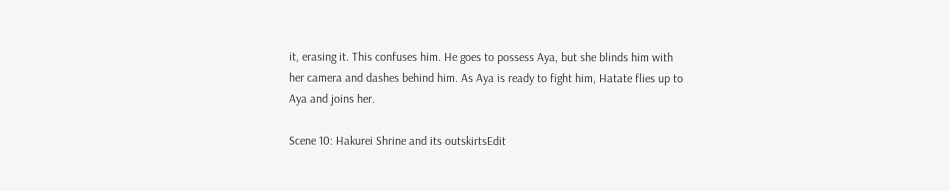it, erasing it. This confuses him. He goes to possess Aya, but she blinds him with her camera and dashes behind him. As Aya is ready to fight him, Hatate flies up to Aya and joins her.

Scene 10: Hakurei Shrine and its outskirtsEdit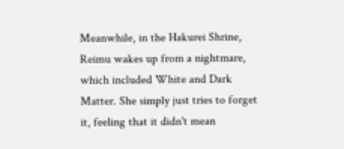Meanwhile, in the Hakurei Shrine, Reimu wakes up from a nightmare, which included White and Dark Matter. She simply just tries to forget it, feeling that it didn't mean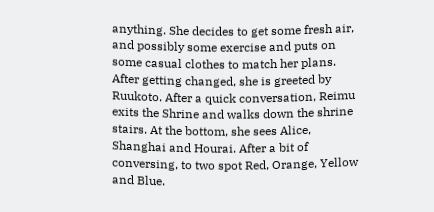anything. She decides to get some fresh air, and possibly some exercise and puts on some casual clothes to match her plans. After getting changed, she is greeted by Ruukoto. After a quick conversation, Reimu exits the Shrine and walks down the shrine stairs. At the bottom, she sees Alice, Shanghai and Hourai. After a bit of conversing, to two spot Red, Orange, Yellow and Blue.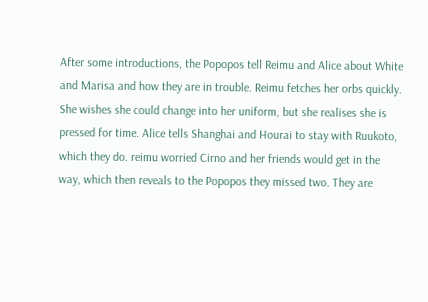After some introductions, the Popopos tell Reimu and Alice about White and Marisa and how they are in trouble. Reimu fetches her orbs quickly. She wishes she could change into her uniform, but she realises she is pressed for time. Alice tells Shanghai and Hourai to stay with Ruukoto, which they do. reimu worried Cirno and her friends would get in the way, which then reveals to the Popopos they missed two. They are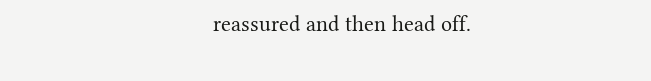reassured and then head off.